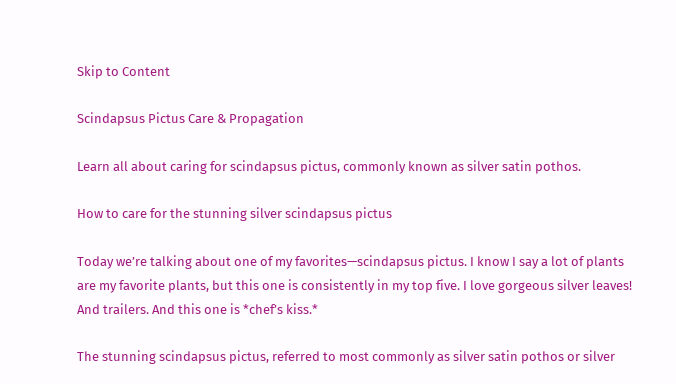Skip to Content

Scindapsus Pictus Care & Propagation

Learn all about caring for scindapsus pictus, commonly known as silver satin pothos.

How to care for the stunning silver scindapsus pictus

Today we’re talking about one of my favorites—scindapsus pictus. I know I say a lot of plants are my favorite plants, but this one is consistently in my top five. I love gorgeous silver leaves! And trailers. And this one is *chef’s kiss.*

The stunning scindapsus pictus, referred to most commonly as silver satin pothos or silver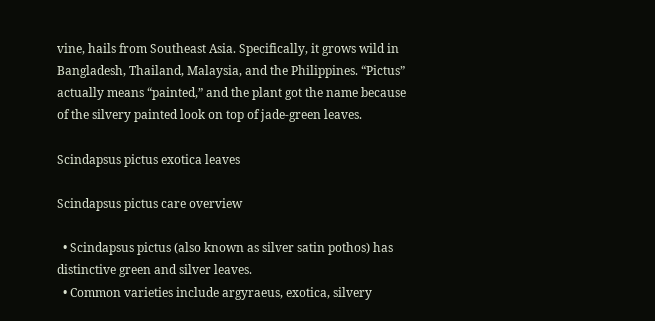vine, hails from Southeast Asia. Specifically, it grows wild in Bangladesh, Thailand, Malaysia, and the Philippines. “Pictus” actually means “painted,” and the plant got the name because of the silvery painted look on top of jade-green leaves.

Scindapsus pictus exotica leaves

Scindapsus pictus care overview

  • Scindapsus pictus (also known as silver satin pothos) has distinctive green and silver leaves.
  • Common varieties include argyraeus, exotica, silvery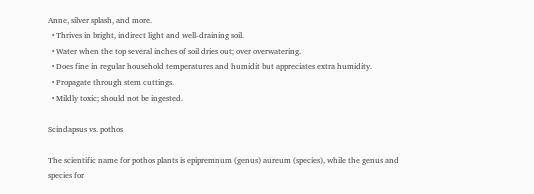Anne, silver splash, and more.
  • Thrives in bright, indirect light and well-draining soil.
  • Water when the top several inches of soil dries out; over overwatering.
  • Does fine in regular household temperatures and humidit but appreciates extra humidity.
  • Propagate through stem cuttings.
  • Mildly toxic; should not be ingested.

Scindapsus vs. pothos

The scientific name for pothos plants is epipremnum (genus) aureum (species), while the genus and species for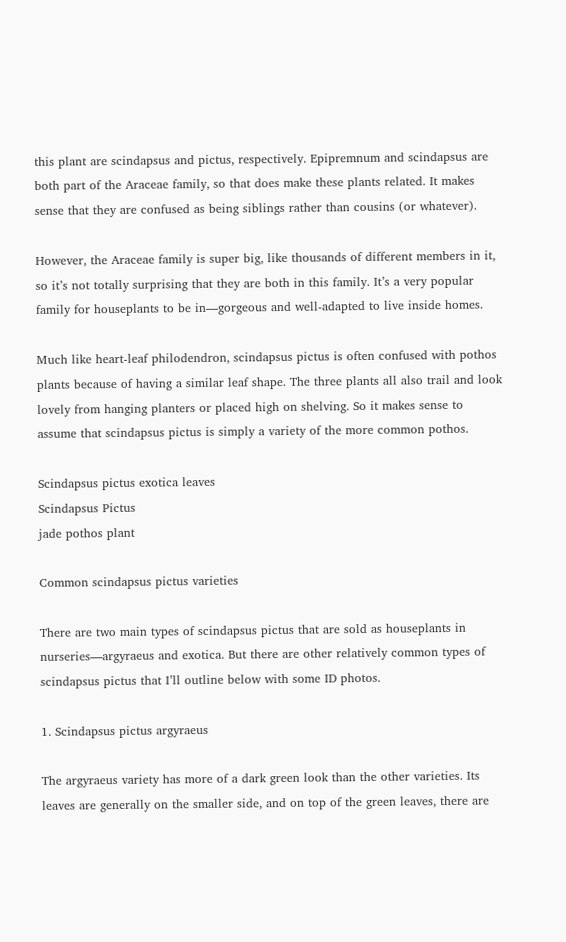this plant are scindapsus and pictus, respectively. Epipremnum and scindapsus are both part of the Araceae family, so that does make these plants related. It makes sense that they are confused as being siblings rather than cousins (or whatever).

However, the Araceae family is super big, like thousands of different members in it, so it’s not totally surprising that they are both in this family. It’s a very popular family for houseplants to be in—gorgeous and well-adapted to live inside homes.

Much like heart-leaf philodendron, scindapsus pictus is often confused with pothos plants because of having a similar leaf shape. The three plants all also trail and look lovely from hanging planters or placed high on shelving. So it makes sense to assume that scindapsus pictus is simply a variety of the more common pothos.

Scindapsus pictus exotica leaves
Scindapsus Pictus
jade pothos plant

Common scindapsus pictus varieties

There are two main types of scindapsus pictus that are sold as houseplants in nurseries—argyraeus and exotica. But there are other relatively common types of scindapsus pictus that I’ll outline below with some ID photos.

1. Scindapsus pictus argyraeus

The argyraeus variety has more of a dark green look than the other varieties. Its leaves are generally on the smaller side, and on top of the green leaves, there are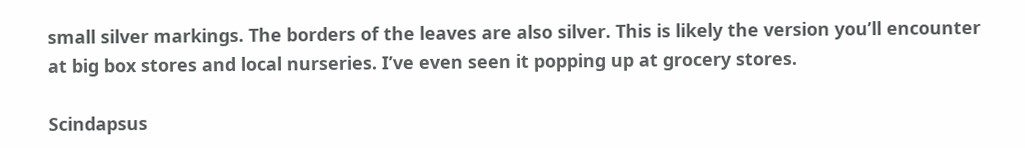small silver markings. The borders of the leaves are also silver. This is likely the version you’ll encounter at big box stores and local nurseries. I’ve even seen it popping up at grocery stores.

Scindapsus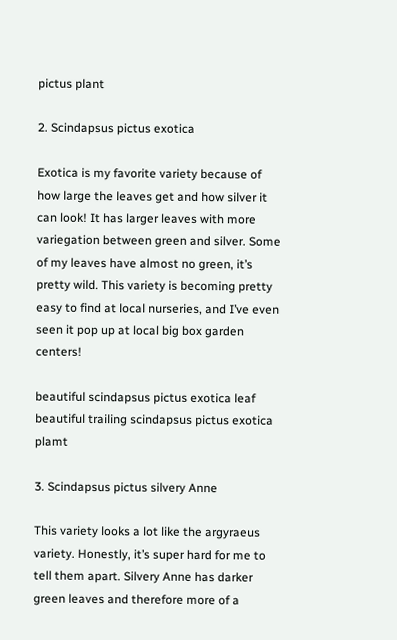pictus plant

2. Scindapsus pictus exotica

Exotica is my favorite variety because of how large the leaves get and how silver it can look! It has larger leaves with more variegation between green and silver. Some of my leaves have almost no green, it’s pretty wild. This variety is becoming pretty easy to find at local nurseries, and I’ve even seen it pop up at local big box garden centers!

beautiful scindapsus pictus exotica leaf
beautiful trailing scindapsus pictus exotica plamt

3. Scindapsus pictus silvery Anne

This variety looks a lot like the argyraeus variety. Honestly, it’s super hard for me to tell them apart. Silvery Anne has darker green leaves and therefore more of a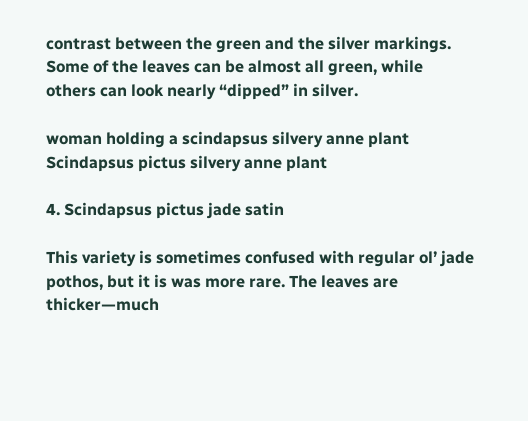contrast between the green and the silver markings. Some of the leaves can be almost all green, while others can look nearly “dipped” in silver.

woman holding a scindapsus silvery anne plant
Scindapsus pictus silvery anne plant

4. Scindapsus pictus jade satin

This variety is sometimes confused with regular ol’ jade pothos, but it is was more rare. The leaves are thicker—much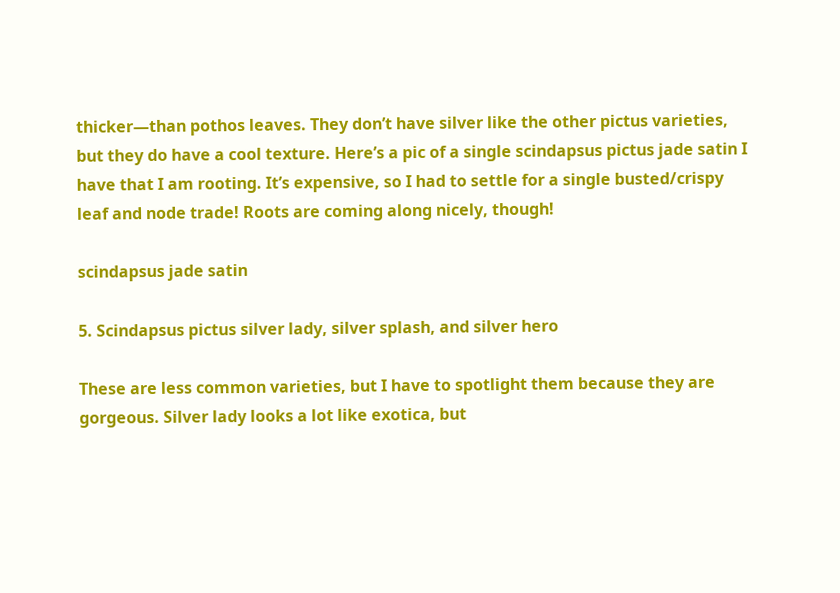thicker—than pothos leaves. They don’t have silver like the other pictus varieties, but they do have a cool texture. Here’s a pic of a single scindapsus pictus jade satin I have that I am rooting. It’s expensive, so I had to settle for a single busted/crispy leaf and node trade! Roots are coming along nicely, though!

scindapsus jade satin

5. Scindapsus pictus silver lady, silver splash, and silver hero

These are less common varieties, but I have to spotlight them because they are gorgeous. Silver lady looks a lot like exotica, but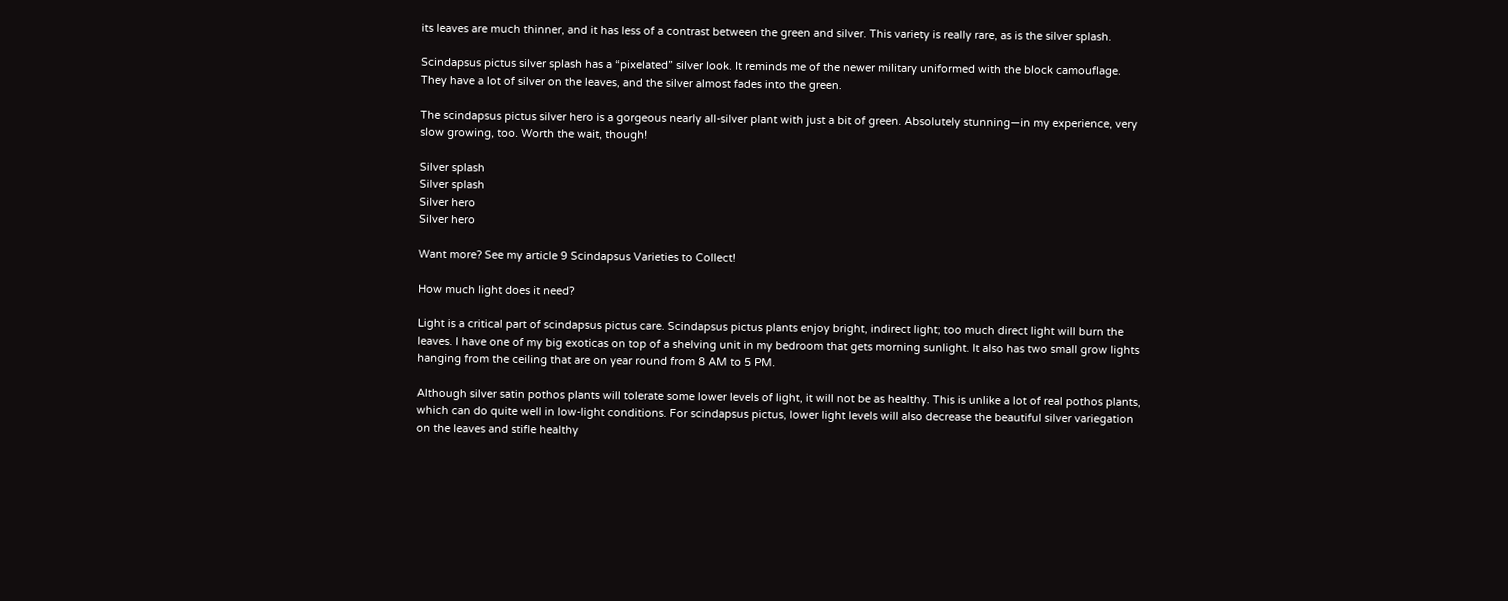its leaves are much thinner, and it has less of a contrast between the green and silver. This variety is really rare, as is the silver splash.

Scindapsus pictus silver splash has a “pixelated” silver look. It reminds me of the newer military uniformed with the block camouflage. They have a lot of silver on the leaves, and the silver almost fades into the green.

The scindapsus pictus silver hero is a gorgeous nearly all-silver plant with just a bit of green. Absolutely stunning—in my experience, very slow growing, too. Worth the wait, though!

Silver splash
Silver splash
Silver hero
Silver hero

Want more? See my article 9 Scindapsus Varieties to Collect!

How much light does it need?

Light is a critical part of scindapsus pictus care. Scindapsus pictus plants enjoy bright, indirect light; too much direct light will burn the leaves. I have one of my big exoticas on top of a shelving unit in my bedroom that gets morning sunlight. It also has two small grow lights hanging from the ceiling that are on year round from 8 AM to 5 PM.

Although silver satin pothos plants will tolerate some lower levels of light, it will not be as healthy. This is unlike a lot of real pothos plants, which can do quite well in low-light conditions. For scindapsus pictus, lower light levels will also decrease the beautiful silver variegation on the leaves and stifle healthy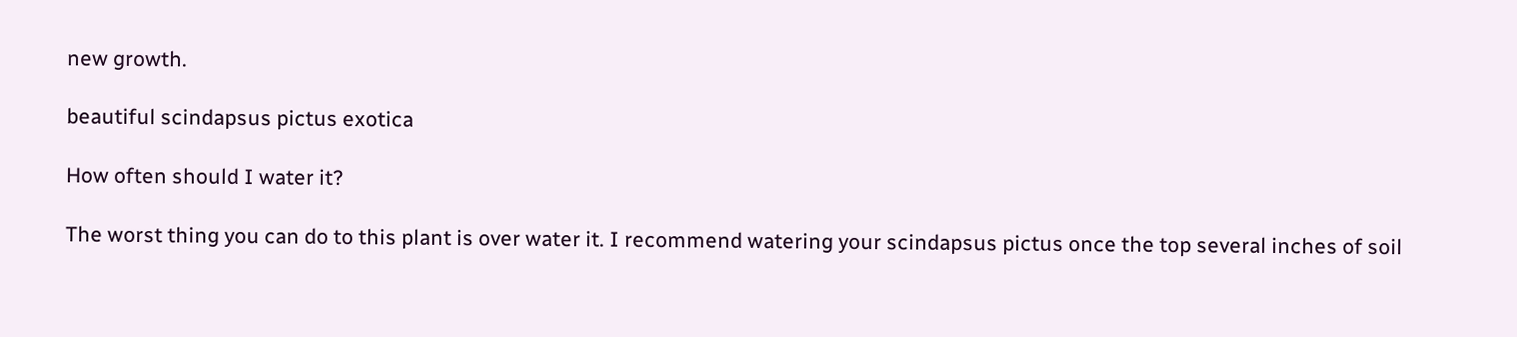new growth.

beautiful scindapsus pictus exotica

How often should I water it?

The worst thing you can do to this plant is over water it. I recommend watering your scindapsus pictus once the top several inches of soil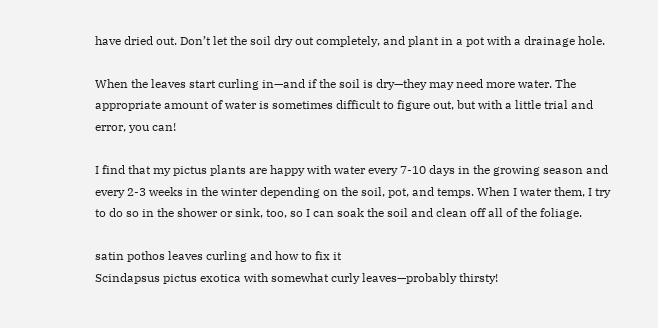have dried out. Don’t let the soil dry out completely, and plant in a pot with a drainage hole.

When the leaves start curling in—and if the soil is dry—they may need more water. The appropriate amount of water is sometimes difficult to figure out, but with a little trial and error, you can!

I find that my pictus plants are happy with water every 7-10 days in the growing season and every 2-3 weeks in the winter depending on the soil, pot, and temps. When I water them, I try to do so in the shower or sink, too, so I can soak the soil and clean off all of the foliage.

satin pothos leaves curling and how to fix it
Scindapsus pictus exotica with somewhat curly leaves—probably thirsty!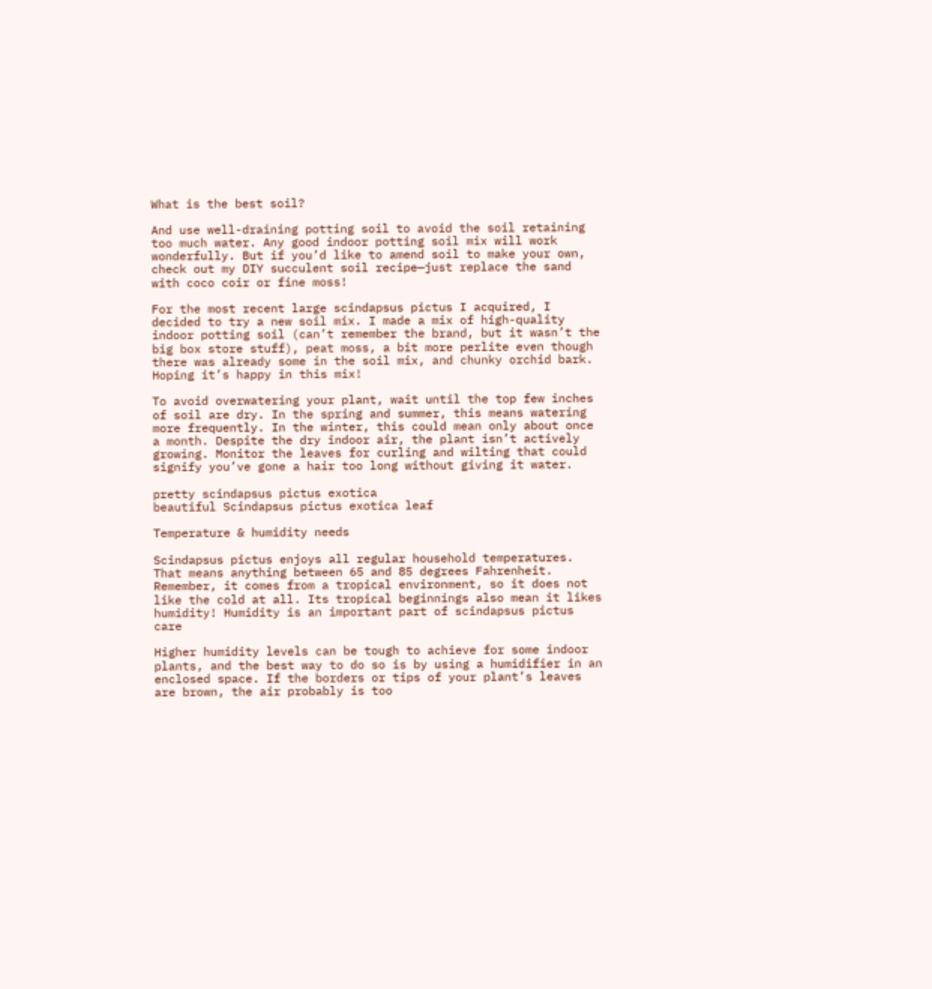What is the best soil?

And use well-draining potting soil to avoid the soil retaining too much water. Any good indoor potting soil mix will work wonderfully. But if you’d like to amend soil to make your own, check out my DIY succulent soil recipe—just replace the sand with coco coir or fine moss!

For the most recent large scindapsus pictus I acquired, I decided to try a new soil mix. I made a mix of high-quality indoor potting soil (can’t remember the brand, but it wasn’t the big box store stuff), peat moss, a bit more perlite even though there was already some in the soil mix, and chunky orchid bark. Hoping it’s happy in this mix!

To avoid overwatering your plant, wait until the top few inches of soil are dry. In the spring and summer, this means watering more frequently. In the winter, this could mean only about once a month. Despite the dry indoor air, the plant isn’t actively growing. Monitor the leaves for curling and wilting that could signify you’ve gone a hair too long without giving it water.

pretty scindapsus pictus exotica
beautiful Scindapsus pictus exotica leaf

Temperature & humidity needs

Scindapsus pictus enjoys all regular household temperatures. That means anything between 65 and 85 degrees Fahrenheit. Remember, it comes from a tropical environment, so it does not like the cold at all. Its tropical beginnings also mean it likes humidity! Humidity is an important part of scindapsus pictus care

Higher humidity levels can be tough to achieve for some indoor plants, and the best way to do so is by using a humidifier in an enclosed space. If the borders or tips of your plant’s leaves are brown, the air probably is too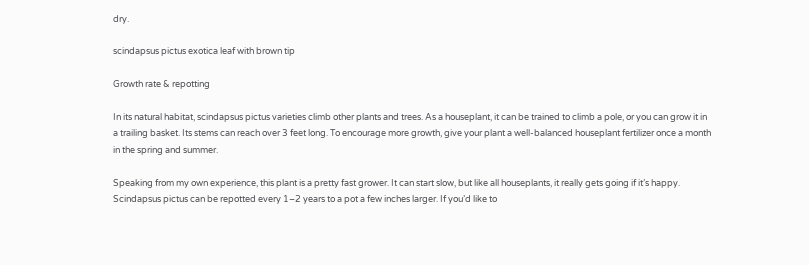dry.

scindapsus pictus exotica leaf with brown tip

Growth rate & repotting

In its natural habitat, scindapsus pictus varieties climb other plants and trees. As a houseplant, it can be trained to climb a pole, or you can grow it in a trailing basket. Its stems can reach over 3 feet long. To encourage more growth, give your plant a well-balanced houseplant fertilizer once a month in the spring and summer.

Speaking from my own experience, this plant is a pretty fast grower. It can start slow, but like all houseplants, it really gets going if it’s happy. Scindapsus pictus can be repotted every 1–2 years to a pot a few inches larger. If you’d like to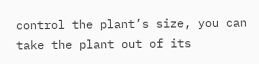control the plant’s size, you can take the plant out of its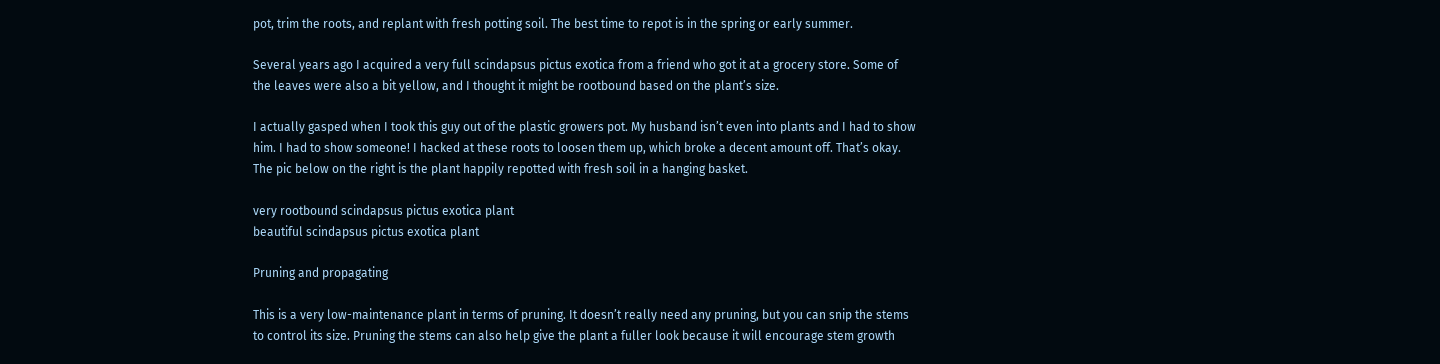pot, trim the roots, and replant with fresh potting soil. The best time to repot is in the spring or early summer.

Several years ago I acquired a very full scindapsus pictus exotica from a friend who got it at a grocery store. Some of the leaves were also a bit yellow, and I thought it might be rootbound based on the plant’s size.

I actually gasped when I took this guy out of the plastic growers pot. My husband isn’t even into plants and I had to show him. I had to show someone! I hacked at these roots to loosen them up, which broke a decent amount off. That’s okay. The pic below on the right is the plant happily repotted with fresh soil in a hanging basket.

very rootbound scindapsus pictus exotica plant
beautiful scindapsus pictus exotica plant

Pruning and propagating

This is a very low-maintenance plant in terms of pruning. It doesn’t really need any pruning, but you can snip the stems to control its size. Pruning the stems can also help give the plant a fuller look because it will encourage stem growth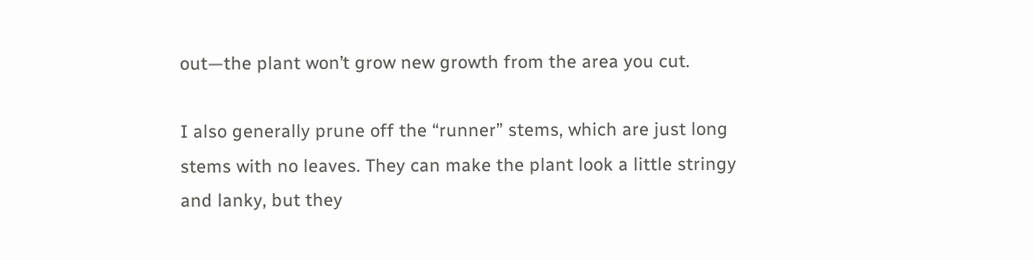out—the plant won’t grow new growth from the area you cut.

I also generally prune off the “runner” stems, which are just long stems with no leaves. They can make the plant look a little stringy and lanky, but they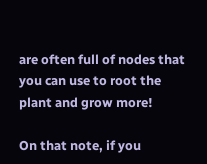are often full of nodes that you can use to root the plant and grow more!

On that note, if you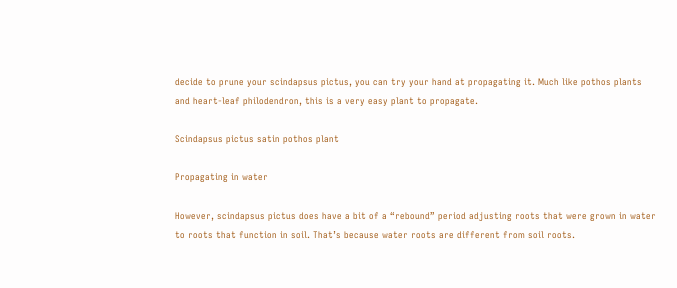decide to prune your scindapsus pictus, you can try your hand at propagating it. Much like pothos plants and heart-leaf philodendron, this is a very easy plant to propagate.

Scindapsus pictus satin pothos plant

Propagating in water

However, scindapsus pictus does have a bit of a “rebound” period adjusting roots that were grown in water to roots that function in soil. That’s because water roots are different from soil roots.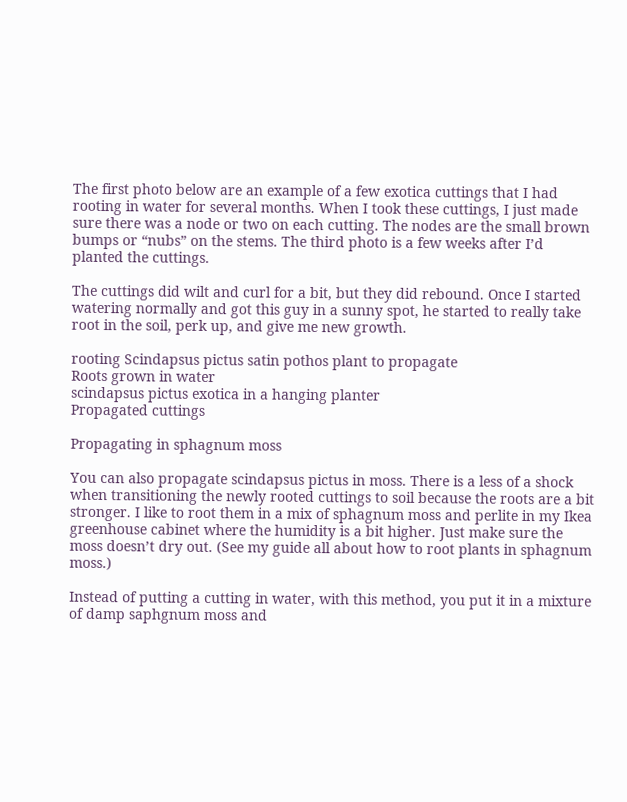The first photo below are an example of a few exotica cuttings that I had rooting in water for several months. When I took these cuttings, I just made sure there was a node or two on each cutting. The nodes are the small brown bumps or “nubs” on the stems. The third photo is a few weeks after I’d planted the cuttings.

The cuttings did wilt and curl for a bit, but they did rebound. Once I started watering normally and got this guy in a sunny spot, he started to really take root in the soil, perk up, and give me new growth.

rooting Scindapsus pictus satin pothos plant to propagate
Roots grown in water
scindapsus pictus exotica in a hanging planter
Propagated cuttings

Propagating in sphagnum moss

You can also propagate scindapsus pictus in moss. There is a less of a shock when transitioning the newly rooted cuttings to soil because the roots are a bit stronger. I like to root them in a mix of sphagnum moss and perlite in my Ikea greenhouse cabinet where the humidity is a bit higher. Just make sure the moss doesn’t dry out. (See my guide all about how to root plants in sphagnum moss.)

Instead of putting a cutting in water, with this method, you put it in a mixture of damp saphgnum moss and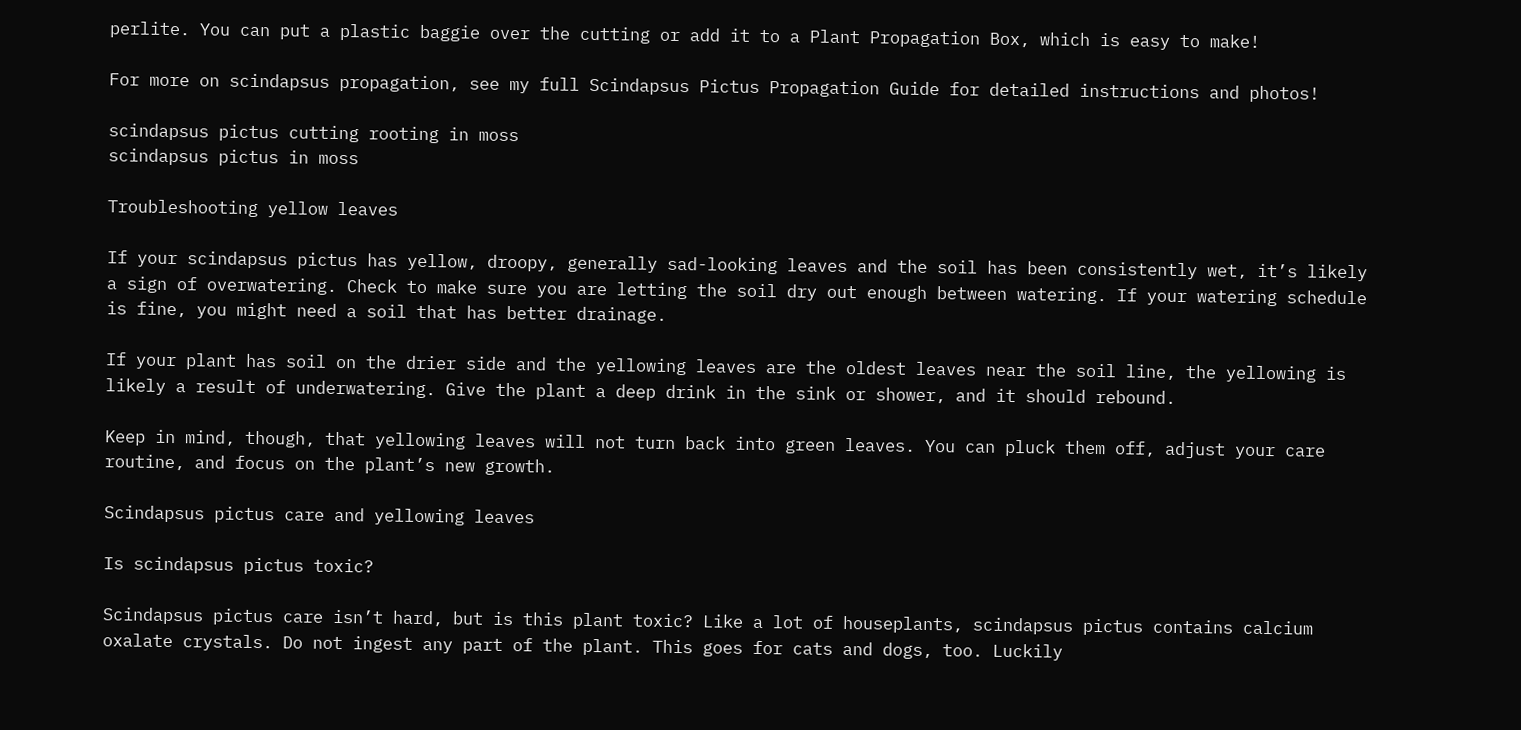perlite. You can put a plastic baggie over the cutting or add it to a Plant Propagation Box, which is easy to make!

For more on scindapsus propagation, see my full Scindapsus Pictus Propagation Guide for detailed instructions and photos!

scindapsus pictus cutting rooting in moss
scindapsus pictus in moss

Troubleshooting yellow leaves

If your scindapsus pictus has yellow, droopy, generally sad-looking leaves and the soil has been consistently wet, it’s likely a sign of overwatering. Check to make sure you are letting the soil dry out enough between watering. If your watering schedule is fine, you might need a soil that has better drainage.

If your plant has soil on the drier side and the yellowing leaves are the oldest leaves near the soil line, the yellowing is likely a result of underwatering. Give the plant a deep drink in the sink or shower, and it should rebound.

Keep in mind, though, that yellowing leaves will not turn back into green leaves. You can pluck them off, adjust your care routine, and focus on the plant’s new growth.

Scindapsus pictus care and yellowing leaves

Is scindapsus pictus toxic?

Scindapsus pictus care isn’t hard, but is this plant toxic? Like a lot of houseplants, scindapsus pictus contains calcium oxalate crystals. Do not ingest any part of the plant. This goes for cats and dogs, too. Luckily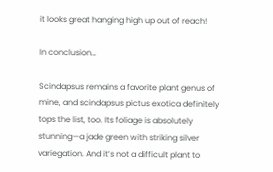it looks great hanging high up out of reach!

In conclusion…

Scindapsus remains a favorite plant genus of mine, and scindapsus pictus exotica definitely tops the list, too. Its foliage is absolutely stunning—a jade green with striking silver variegation. And it’s not a difficult plant to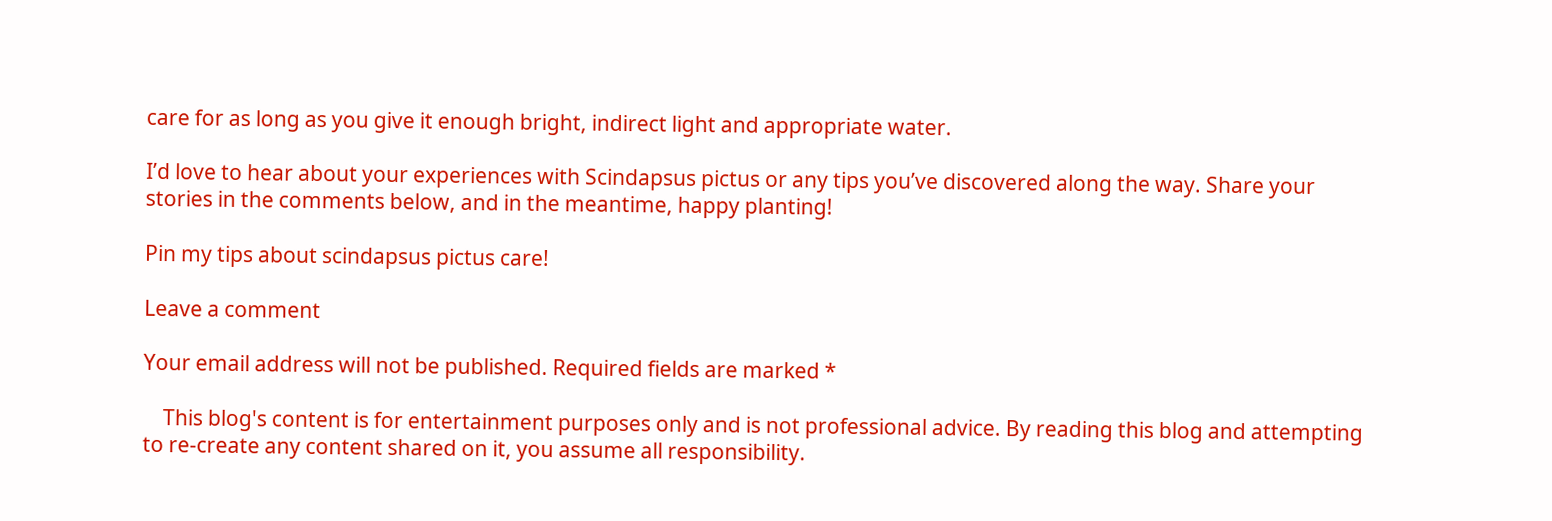care for as long as you give it enough bright, indirect light and appropriate water.

I’d love to hear about your experiences with Scindapsus pictus or any tips you’ve discovered along the way. Share your stories in the comments below, and in the meantime, happy planting!

Pin my tips about scindapsus pictus care!

Leave a comment

Your email address will not be published. Required fields are marked *

    This blog's content is for entertainment purposes only and is not professional advice. By reading this blog and attempting to re-create any content shared on it, you assume all responsibility.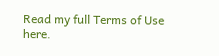Read my full Terms of Use here.